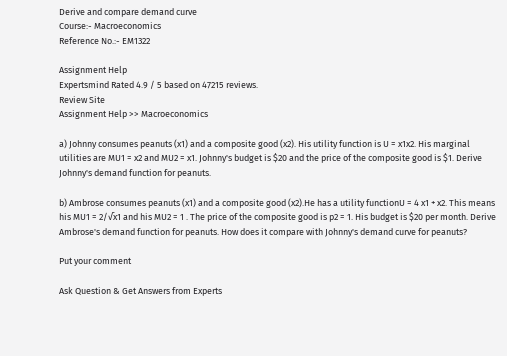Derive and compare demand curve
Course:- Macroeconomics
Reference No.:- EM1322

Assignment Help
Expertsmind Rated 4.9 / 5 based on 47215 reviews.
Review Site
Assignment Help >> Macroeconomics

a) Johnny consumes peanuts (x1) and a composite good (x2). His utility function is U = x1x2. His marginal utilities are MU1 = x2 and MU2 = x1. Johnny's budget is $20 and the price of the composite good is $1. Derive Johnny's demand function for peanuts.

b) Ambrose consumes peanuts (x1) and a composite good (x2).He has a utility functionU = 4 x1 + x2. This means his MU1 = 2/√x1 and his MU2 = 1 . The price of the composite good is p2 = 1. His budget is $20 per month. Derive Ambrose's demand function for peanuts. How does it compare with Johnny's demand curve for peanuts?

Put your comment

Ask Question & Get Answers from Experts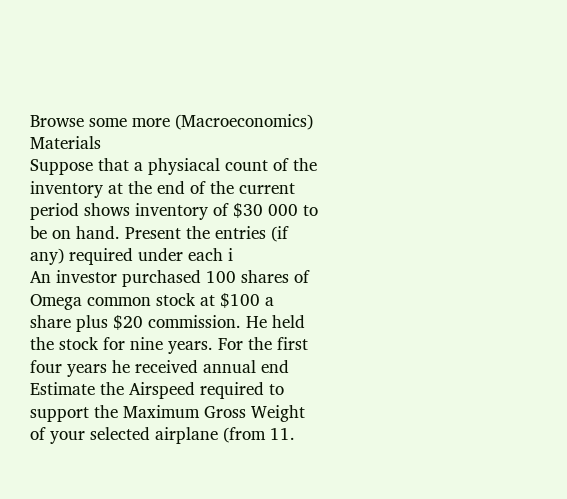Browse some more (Macroeconomics) Materials
Suppose that a physiacal count of the inventory at the end of the current period shows inventory of $30 000 to be on hand. Present the entries (if any) required under each i
An investor purchased 100 shares of Omega common stock at $100 a share plus $20 commission. He held the stock for nine years. For the first four years he received annual end
Estimate the Airspeed required to support the Maximum Gross Weight of your selected airplane (from 11.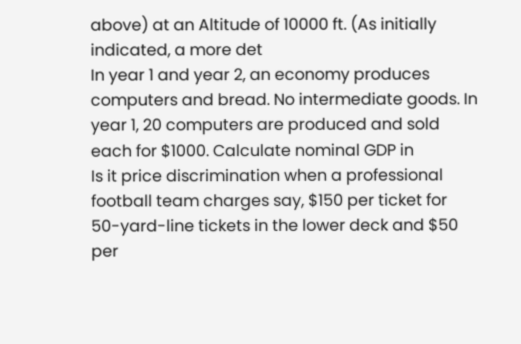above) at an Altitude of 10000 ft. (As initially indicated, a more det
In year 1 and year 2, an economy produces computers and bread. No intermediate goods. In year 1, 20 computers are produced and sold each for $1000. Calculate nominal GDP in
Is it price discrimination when a professional football team charges say, $150 per ticket for 50-yard-line tickets in the lower deck and $50 per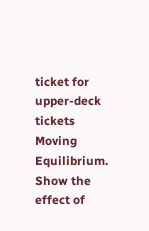ticket for upper-deck tickets
Moving Equilibrium. Show the effect of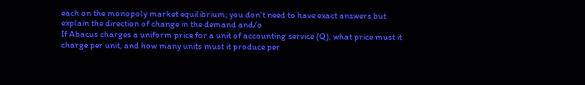each on the monopoly market equilibrium; you don't need to have exact answers but explain the direction of change in the demand and/o
If Abacus charges a uniform price for a unit of accounting service (Q), what price must it charge per unit, and how many units must it produce per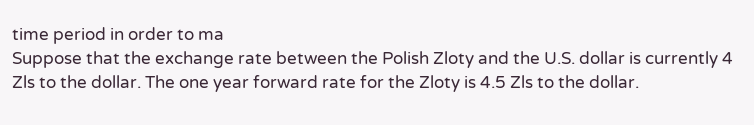time period in order to ma
Suppose that the exchange rate between the Polish Zloty and the U.S. dollar is currently 4 Zls to the dollar. The one year forward rate for the Zloty is 4.5 Zls to the dollar.